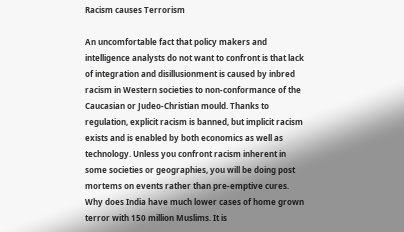Racism causes Terrorism

An uncomfortable fact that policy makers and intelligence analysts do not want to confront is that lack of integration and disillusionment is caused by inbred racism in Western societies to non-conformance of the Caucasian or Judeo-Christian mould. Thanks to regulation, explicit racism is banned, but implicit racism exists and is enabled by both economics as well as technology. Unless you confront racism inherent in some societies or geographies, you will be doing post mortems on events rather than pre-emptive cures. Why does India have much lower cases of home grown terror with 150 million Muslims. It is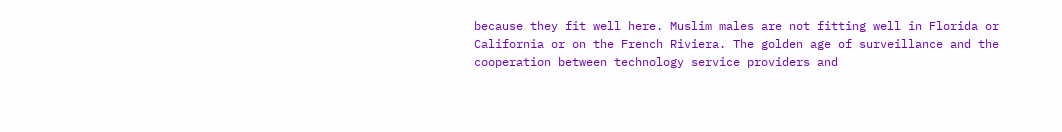because they fit well here. Muslim males are not fitting well in Florida or California or on the French Riviera. The golden age of surveillance and the cooperation between technology service providers and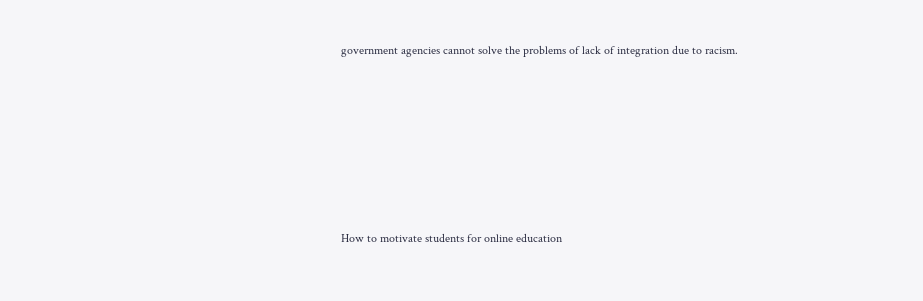government agencies cannot solve the problems of lack of integration due to racism.







How to motivate students for online education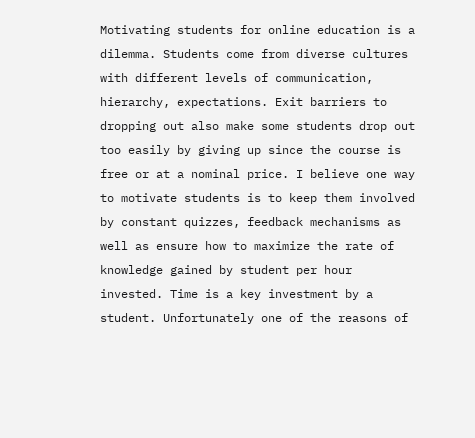Motivating students for online education is a dilemma. Students come from diverse cultures with different levels of communication, hierarchy, expectations. Exit barriers to dropping out also make some students drop out too easily by giving up since the course is free or at a nominal price. I believe one way to motivate students is to keep them involved by constant quizzes, feedback mechanisms as well as ensure how to maximize the rate of knowledge gained by student per hour invested. Time is a key investment by a student. Unfortunately one of the reasons of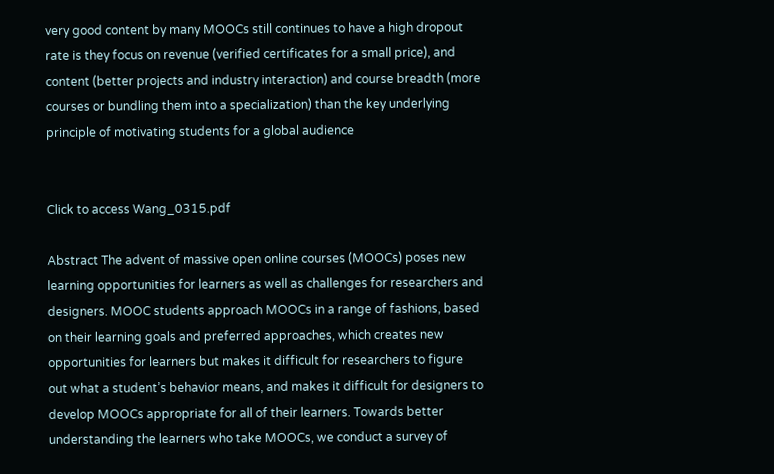very good content by many MOOCs still continues to have a high dropout rate is they focus on revenue (verified certificates for a small price), and content (better projects and industry interaction) and course breadth (more courses or bundling them into a specialization) than the key underlying principle of motivating students for a global audience


Click to access Wang_0315.pdf

Abstract The advent of massive open online courses (MOOCs) poses new learning opportunities for learners as well as challenges for researchers and designers. MOOC students approach MOOCs in a range of fashions, based on their learning goals and preferred approaches, which creates new opportunities for learners but makes it difficult for researchers to figure out what a student’s behavior means, and makes it difficult for designers to develop MOOCs appropriate for all of their learners. Towards better understanding the learners who take MOOCs, we conduct a survey of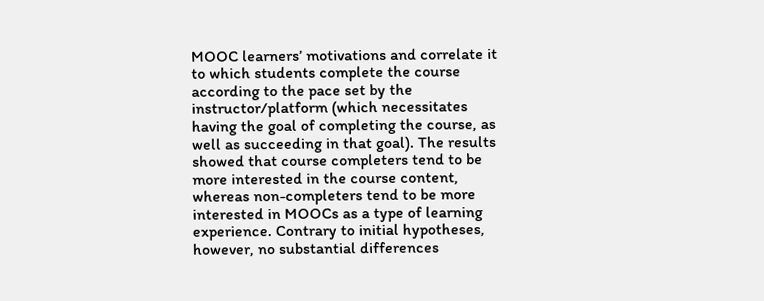MOOC learners’ motivations and correlate it to which students complete the course according to the pace set by the instructor/platform (which necessitates having the goal of completing the course, as well as succeeding in that goal). The results showed that course completers tend to be more interested in the course content, whereas non-completers tend to be more interested in MOOCs as a type of learning experience. Contrary to initial hypotheses, however, no substantial differences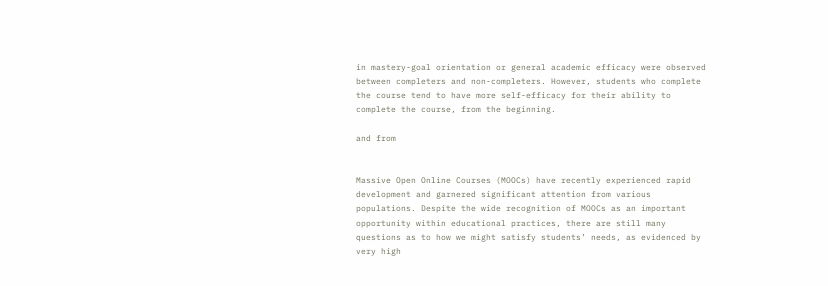in mastery-goal orientation or general academic efficacy were observed between completers and non-completers. However, students who complete the course tend to have more self-efficacy for their ability to complete the course, from the beginning.

and from


Massive Open Online Courses (MOOCs) have recently experienced rapid development and garnered significant attention from various populations. Despite the wide recognition of MOOCs as an important opportunity within educational practices, there are still many questions as to how we might satisfy students’ needs, as evidenced by very high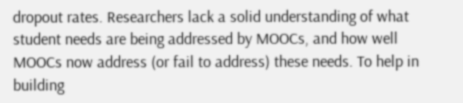dropout rates. Researchers lack a solid understanding of what student needs are being addressed by MOOCs, and how well MOOCs now address (or fail to address) these needs. To help in building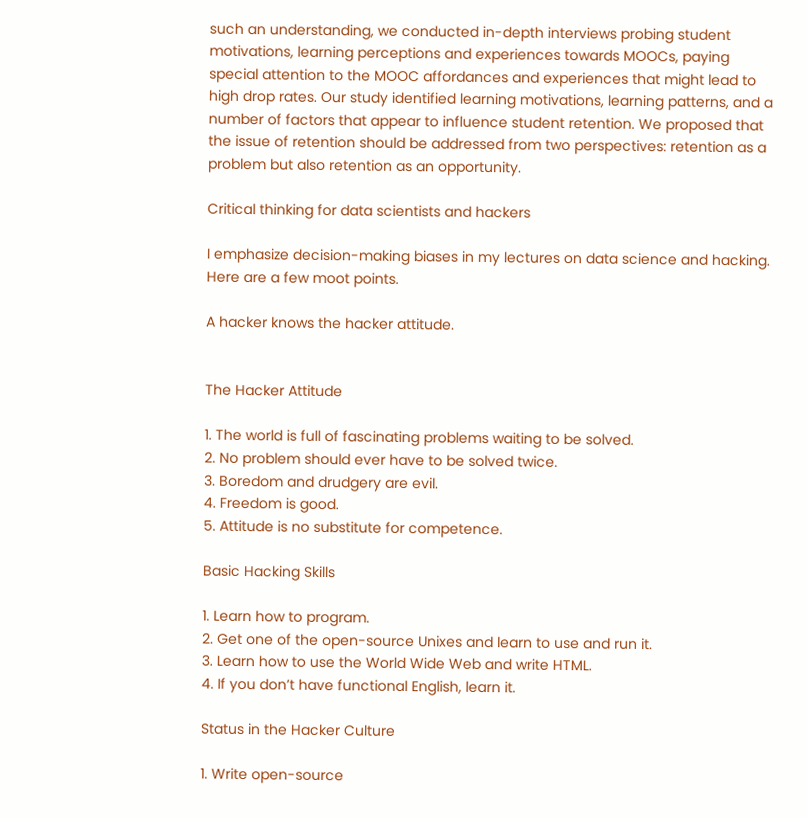such an understanding, we conducted in-depth interviews probing student motivations, learning perceptions and experiences towards MOOCs, paying special attention to the MOOC affordances and experiences that might lead to high drop rates. Our study identified learning motivations, learning patterns, and a number of factors that appear to influence student retention. We proposed that the issue of retention should be addressed from two perspectives: retention as a problem but also retention as an opportunity.

Critical thinking for data scientists and hackers

I emphasize decision-making biases in my lectures on data science and hacking. Here are a few moot points.

A hacker knows the hacker attitude.


The Hacker Attitude

1. The world is full of fascinating problems waiting to be solved.
2. No problem should ever have to be solved twice.
3. Boredom and drudgery are evil.
4. Freedom is good.
5. Attitude is no substitute for competence.

Basic Hacking Skills

1. Learn how to program.
2. Get one of the open-source Unixes and learn to use and run it.
3. Learn how to use the World Wide Web and write HTML.
4. If you don’t have functional English, learn it.

Status in the Hacker Culture

1. Write open-source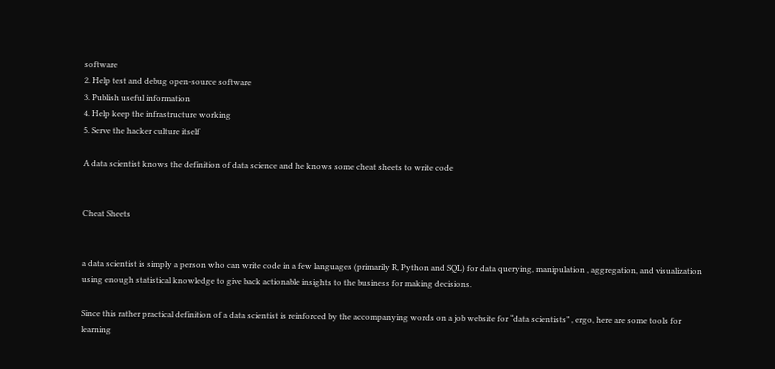software
2. Help test and debug open-source software
3. Publish useful information
4. Help keep the infrastructure working
5. Serve the hacker culture itself

A data scientist knows the definition of data science and he knows some cheat sheets to write code


Cheat Sheets


a data scientist is simply a person who can write code in a few languages (primarily R, Python and SQL) for data querying, manipulation , aggregation, and visualization using enough statistical knowledge to give back actionable insights to the business for making decisions.

Since this rather practical definition of a data scientist is reinforced by the accompanying words on a job website for “data scientists” , ergo, here are some tools for learning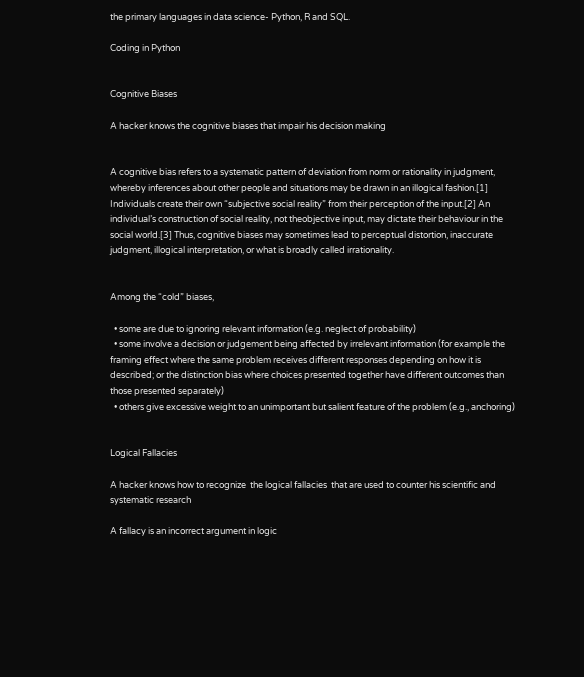the primary languages in data science- Python, R and SQL.

Coding in Python


Cognitive Biases

A hacker knows the cognitive biases that impair his decision making


A cognitive bias refers to a systematic pattern of deviation from norm or rationality in judgment, whereby inferences about other people and situations may be drawn in an illogical fashion.[1] Individuals create their own “subjective social reality” from their perception of the input.[2] An individual’s construction of social reality, not theobjective input, may dictate their behaviour in the social world.[3] Thus, cognitive biases may sometimes lead to perceptual distortion, inaccurate judgment, illogical interpretation, or what is broadly called irrationality.


Among the “cold” biases,

  • some are due to ignoring relevant information (e.g. neglect of probability)
  • some involve a decision or judgement being affected by irrelevant information (for example the framing effect where the same problem receives different responses depending on how it is described; or the distinction bias where choices presented together have different outcomes than those presented separately)
  • others give excessive weight to an unimportant but salient feature of the problem (e.g., anchoring)


Logical Fallacies

A hacker knows how to recognize  the logical fallacies  that are used to counter his scientific and systematic research

A fallacy is an incorrect argument in logic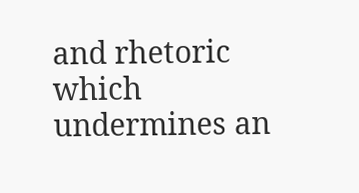and rhetoric which undermines an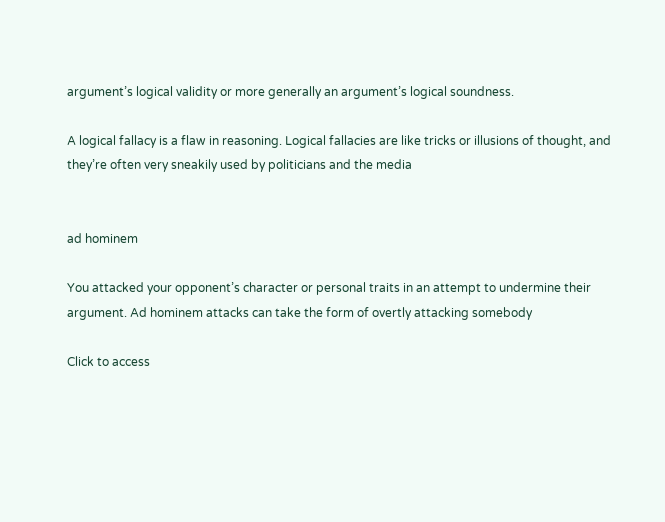argument’s logical validity or more generally an argument’s logical soundness.

A logical fallacy is a flaw in reasoning. Logical fallacies are like tricks or illusions of thought, and they’re often very sneakily used by politicians and the media


ad hominem

You attacked your opponent’s character or personal traits in an attempt to undermine their argument. Ad hominem attacks can take the form of overtly attacking somebody

Click to access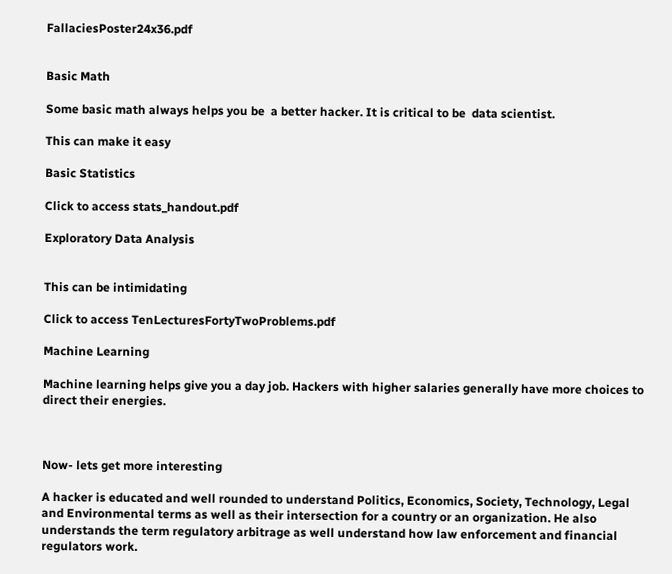FallaciesPoster24x36.pdf


Basic Math

Some basic math always helps you be  a better hacker. It is critical to be  data scientist.

This can make it easy

Basic Statistics

Click to access stats_handout.pdf

Exploratory Data Analysis


This can be intimidating

Click to access TenLecturesFortyTwoProblems.pdf

Machine Learning

Machine learning helps give you a day job. Hackers with higher salaries generally have more choices to direct their energies.



Now- lets get more interesting

A hacker is educated and well rounded to understand Politics, Economics, Society, Technology, Legal and Environmental terms as well as their intersection for a country or an organization. He also understands the term regulatory arbitrage as well understand how law enforcement and financial regulators work.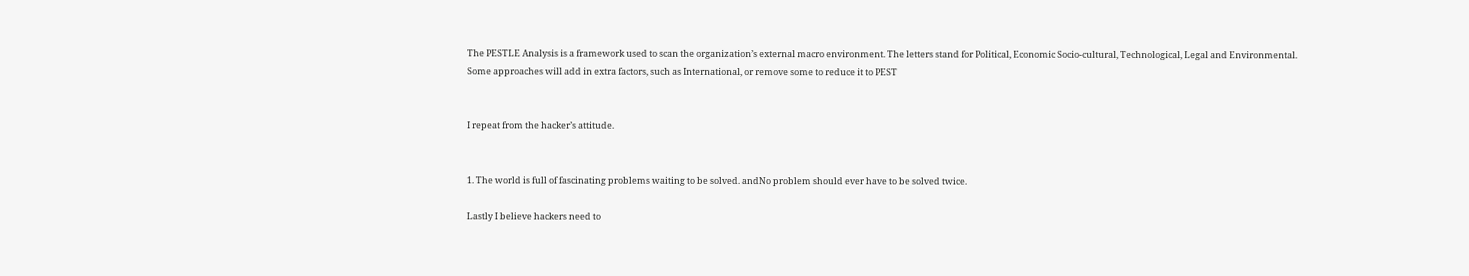The PESTLE Analysis is a framework used to scan the organization’s external macro environment. The letters stand for Political, Economic Socio-cultural, Technological, Legal and Environmental. Some approaches will add in extra factors, such as International, or remove some to reduce it to PEST


I repeat from the hacker’s attitude.


1. The world is full of fascinating problems waiting to be solved. andNo problem should ever have to be solved twice.

Lastly I believe hackers need to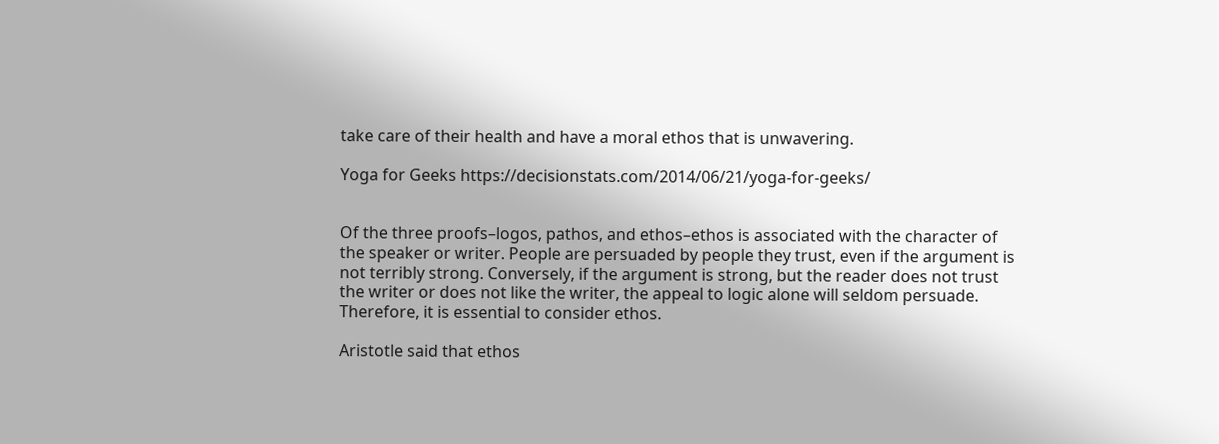take care of their health and have a moral ethos that is unwavering.

Yoga for Geeks https://decisionstats.com/2014/06/21/yoga-for-geeks/


Of the three proofs–logos, pathos, and ethos–ethos is associated with the character of the speaker or writer. People are persuaded by people they trust, even if the argument is not terribly strong. Conversely, if the argument is strong, but the reader does not trust the writer or does not like the writer, the appeal to logic alone will seldom persuade. Therefore, it is essential to consider ethos.

Aristotle said that ethos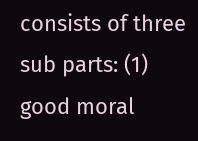consists of three sub parts: (1) good moral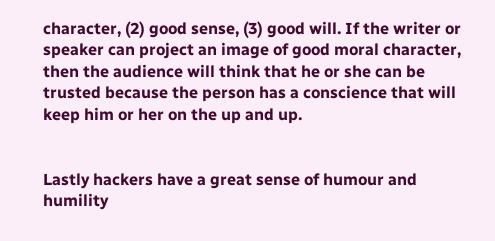character, (2) good sense, (3) good will. If the writer or speaker can project an image of good moral character, then the audience will think that he or she can be trusted because the person has a conscience that will keep him or her on the up and up.


Lastly hackers have a great sense of humour and humility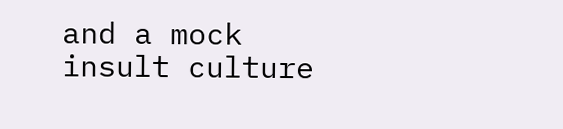and a mock insult culture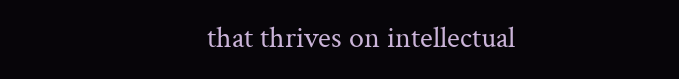that thrives on intellectual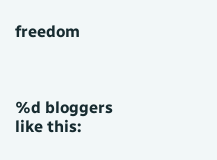freedom



%d bloggers like this: